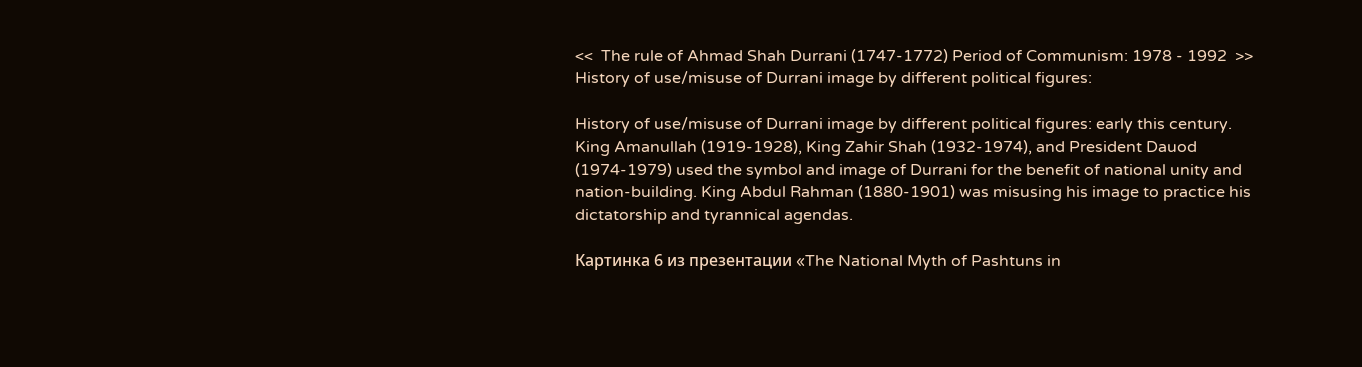<<  The rule of Ahmad Shah Durrani (1747-1772) Period of Communism: 1978 - 1992  >>
History of use/misuse of Durrani image by different political figures:

History of use/misuse of Durrani image by different political figures: early this century. King Amanullah (1919-1928), King Zahir Shah (1932-1974), and President Dauod (1974-1979) used the symbol and image of Durrani for the benefit of national unity and nation-building. King Abdul Rahman (1880-1901) was misusing his image to practice his dictatorship and tyrannical agendas.

Картинка 6 из презентации «The National Myth of Pashtuns in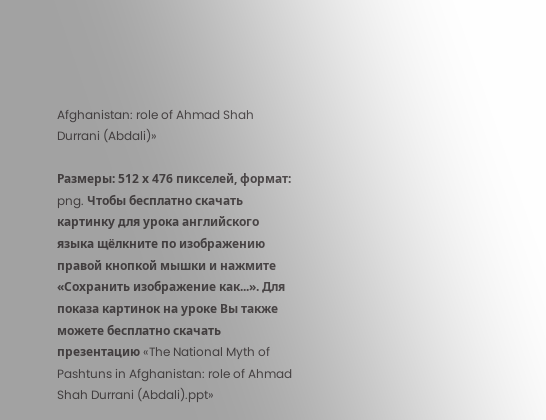Afghanistan: role of Ahmad Shah Durrani (Abdali)»

Размеры: 512 х 476 пикселей, формат: png. Чтобы бесплатно скачать картинку для урока английского языка щёлкните по изображению правой кнопкой мышки и нажмите «Сохранить изображение как...». Для показа картинок на уроке Вы также можете бесплатно скачать презентацию «The National Myth of Pashtuns in Afghanistan: role of Ahmad Shah Durrani (Abdali).ppt»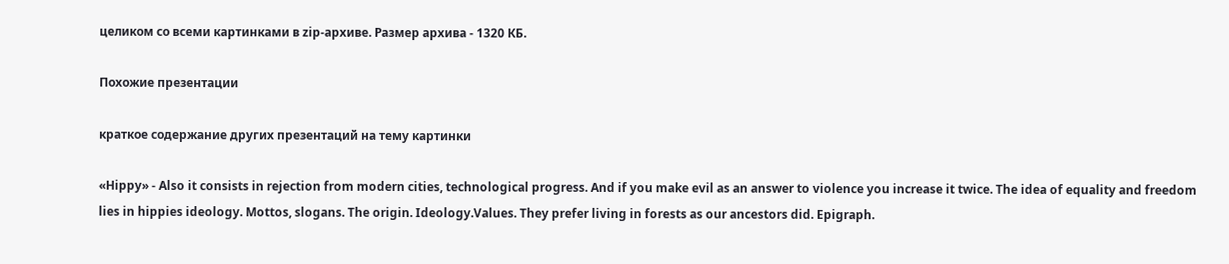целиком со всеми картинками в zip-архиве. Размер архива - 1320 КБ.

Похожие презентации

краткое содержание других презентаций на тему картинки

«Hippy» - Also it consists in rejection from modern cities, technological progress. And if you make evil as an answer to violence you increase it twice. The idea of equality and freedom lies in hippies ideology. Mottos, slogans. The origin. Ideology.Values. They prefer living in forests as our ancestors did. Epigraph.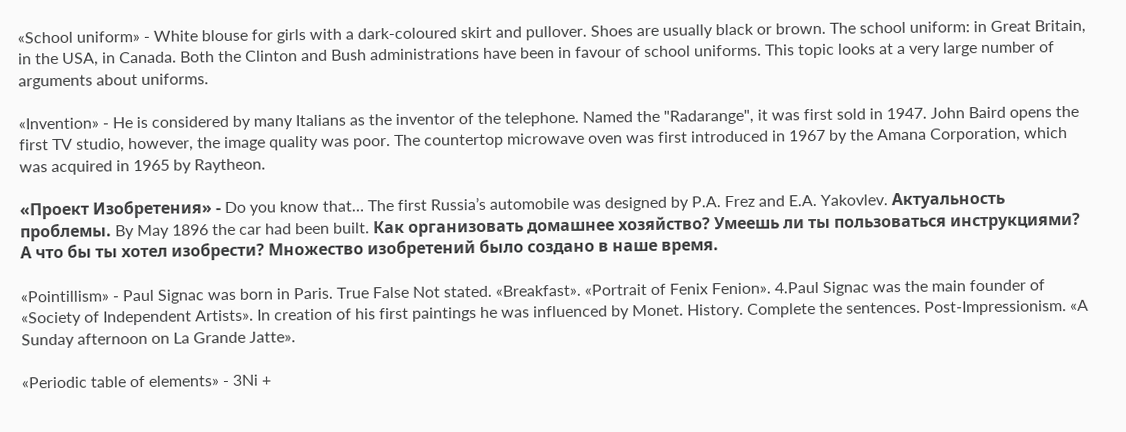«School uniform» - White blouse for girls with a dark-coloured skirt and pullover. Shoes are usually black or brown. The school uniform: in Great Britain, in the USA, in Canada. Both the Clinton and Bush administrations have been in favour of school uniforms. This topic looks at a very large number of arguments about uniforms.

«Invention» - He is considered by many Italians as the inventor of the telephone. Named the "Radarange", it was first sold in 1947. John Baird opens the first TV studio, however, the image quality was poor. The countertop microwave oven was first introduced in 1967 by the Amana Corporation, which was acquired in 1965 by Raytheon.

«Проект Изобретения» - Do you know that… The first Russia’s automobile was designed by P.A. Frez and E.A. Yakovlev. Актуальность проблемы. By May 1896 the car had been built. Как организовать домашнее хозяйство? Умеешь ли ты пользоваться инструкциями? А что бы ты хотел изобрести? Множество изобретений было создано в наше время.

«Pointillism» - Paul Signac was born in Paris. True False Not stated. «Breakfast». «Portrait of Fenix Fenion». 4.Paul Signac was the main founder of «Society of Independent Artists». In creation of his first paintings he was influenced by Monet. History. Complete the sentences. Post-Impressionism. «A Sunday afternoon on La Grande Jatte».

«Periodic table of elements» - 3Ni +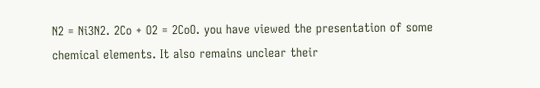N2 = Ni3N2. 2Co + O2 = 2CoO. you have viewed the presentation of some chemical elements. It also remains unclear their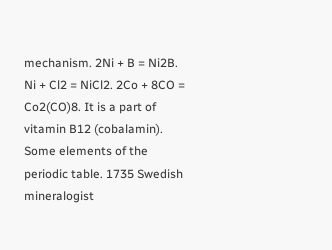mechanism. 2Ni + B = Ni2B. Ni + Cl2 = NiCl2. 2Co + 8CO = Co2(CO)8. It is a part of vitamin B12 (cobalamin). Some elements of the periodic table. 1735 Swedish mineralogist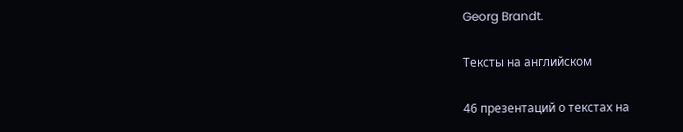Georg Brandt.

Тексты на английском

46 презентаций о текстах на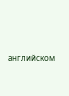английском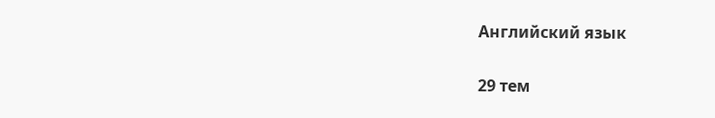Английский язык

29 тем